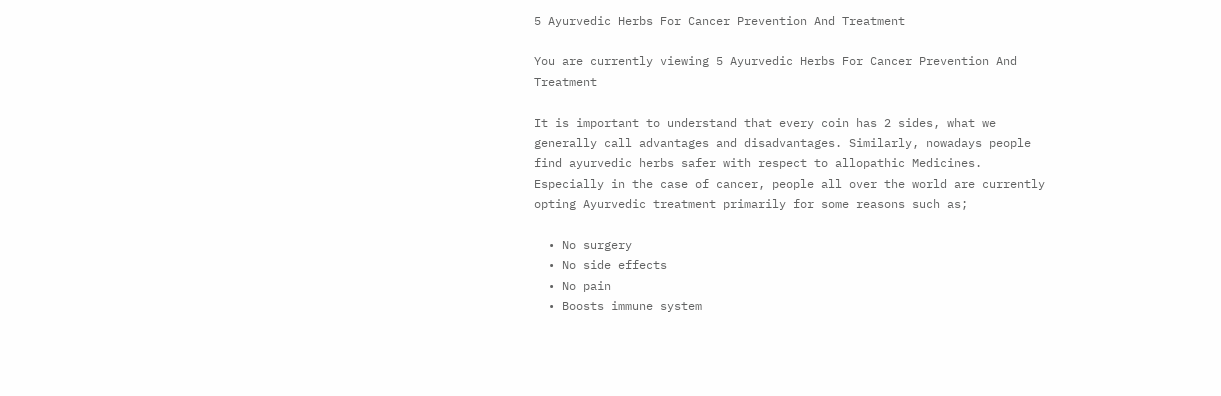5 Ayurvedic Herbs For Cancer Prevention And Treatment

You are currently viewing 5 Ayurvedic Herbs For Cancer Prevention And Treatment

It is important to understand that every coin has 2 sides, what we generally call advantages and disadvantages. Similarly, nowadays people find ayurvedic herbs safer with respect to allopathic Medicines. Especially in the case of cancer, people all over the world are currently opting Ayurvedic treatment primarily for some reasons such as;

  • No surgery
  • No side effects
  • No pain
  • Boosts immune system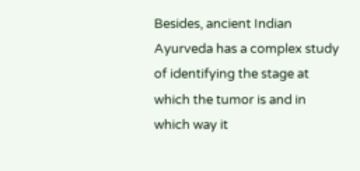Besides, ancient Indian Ayurveda has a complex study of identifying the stage at which the tumor is and in which way it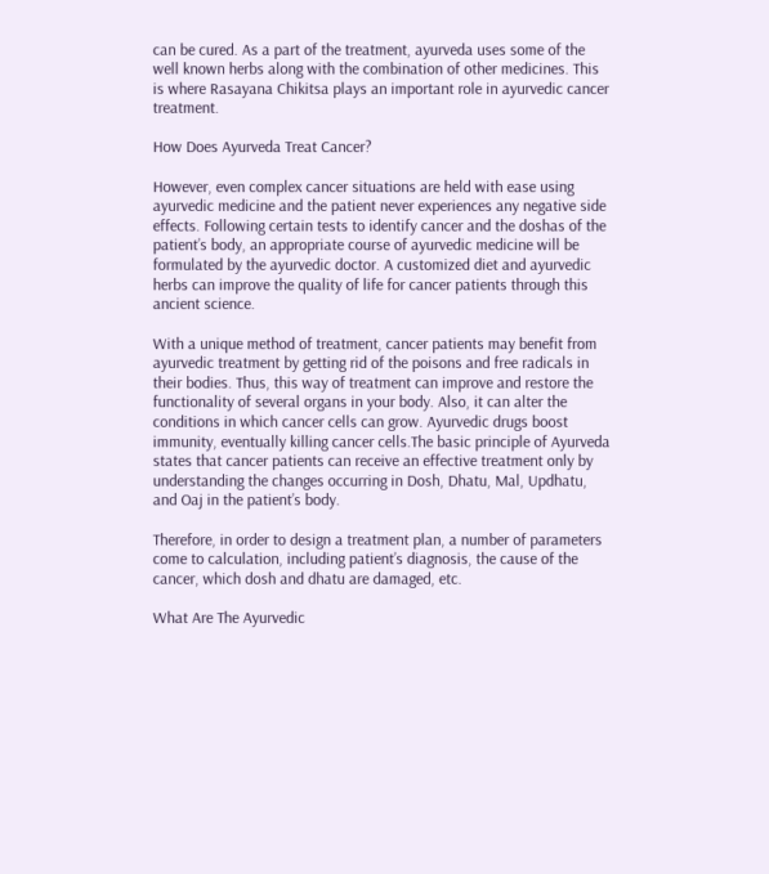can be cured. As a part of the treatment, ayurveda uses some of the well known herbs along with the combination of other medicines. This is where Rasayana Chikitsa plays an important role in ayurvedic cancer treatment.

How Does Ayurveda Treat Cancer?

However, even complex cancer situations are held with ease using ayurvedic medicine and the patient never experiences any negative side effects. Following certain tests to identify cancer and the doshas of the patient’s body, an appropriate course of ayurvedic medicine will be formulated by the ayurvedic doctor. A customized diet and ayurvedic herbs can improve the quality of life for cancer patients through this ancient science.

With a unique method of treatment, cancer patients may benefit from ayurvedic treatment by getting rid of the poisons and free radicals in their bodies. Thus, this way of treatment can improve and restore the functionality of several organs in your body. Also, it can alter the conditions in which cancer cells can grow. Ayurvedic drugs boost immunity, eventually killing cancer cells.The basic principle of Ayurveda states that cancer patients can receive an effective treatment only by understanding the changes occurring in Dosh, Dhatu, Mal, Updhatu, and Oaj in the patient’s body.

Therefore, in order to design a treatment plan, a number of parameters come to calculation, including patient’s diagnosis, the cause of the cancer, which dosh and dhatu are damaged, etc.

What Are The Ayurvedic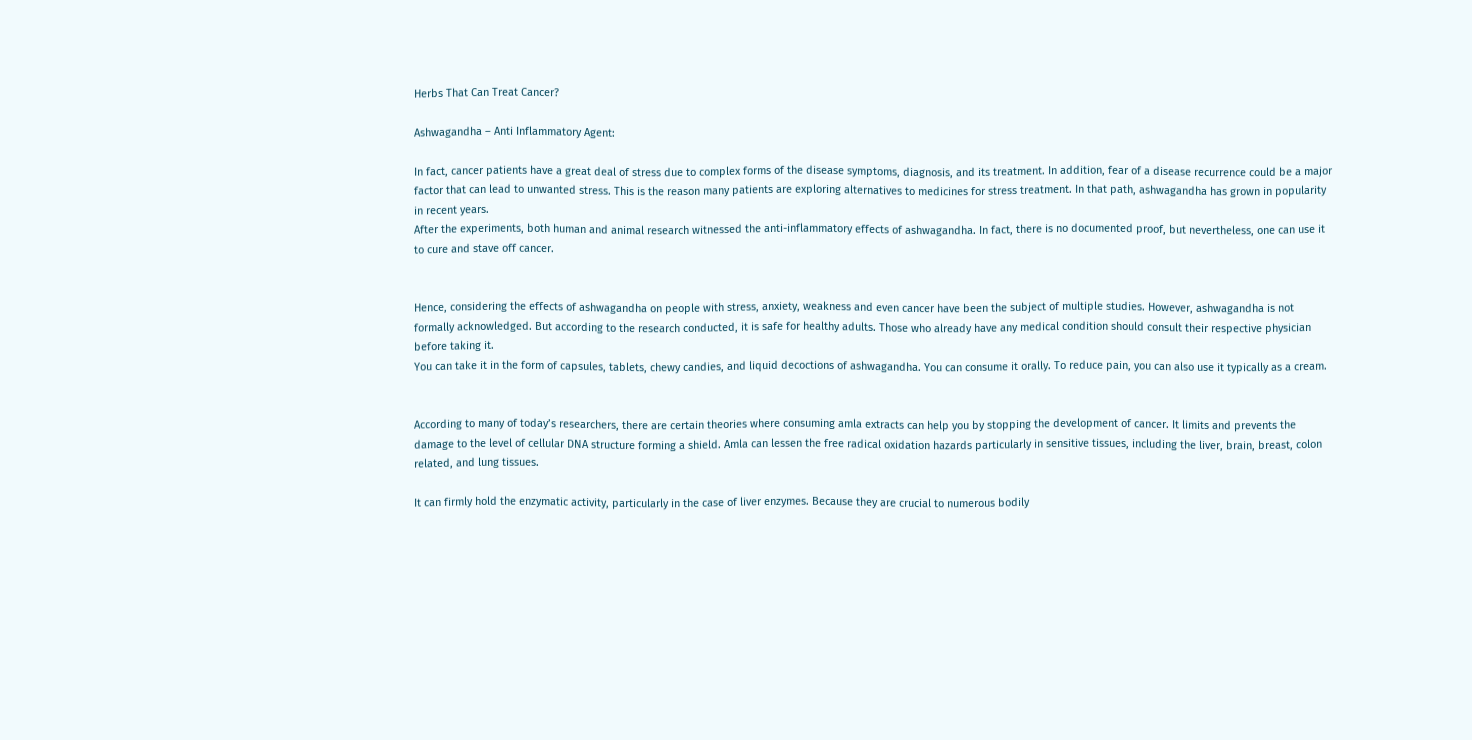Herbs That Can Treat Cancer?

Ashwagandha – Anti Inflammatory Agent:

In fact, cancer patients have a great deal of stress due to complex forms of the disease symptoms, diagnosis, and its treatment. In addition, fear of a disease recurrence could be a major factor that can lead to unwanted stress. This is the reason many patients are exploring alternatives to medicines for stress treatment. In that path, ashwagandha has grown in popularity in recent years.
After the experiments, both human and animal research witnessed the anti-inflammatory effects of ashwagandha. In fact, there is no documented proof, but nevertheless, one can use it to cure and stave off cancer.


Hence, considering the effects of ashwagandha on people with stress, anxiety, weakness and even cancer have been the subject of multiple studies. However, ashwagandha is not formally acknowledged. But according to the research conducted, it is safe for healthy adults. Those who already have any medical condition should consult their respective physician before taking it.
You can take it in the form of capsules, tablets, chewy candies, and liquid decoctions of ashwagandha. You can consume it orally. To reduce pain, you can also use it typically as a cream.


According to many of today’s researchers, there are certain theories where consuming amla extracts can help you by stopping the development of cancer. It limits and prevents the damage to the level of cellular DNA structure forming a shield. Amla can lessen the free radical oxidation hazards particularly in sensitive tissues, including the liver, brain, breast, colon related, and lung tissues.

It can firmly hold the enzymatic activity, particularly in the case of liver enzymes. Because they are crucial to numerous bodily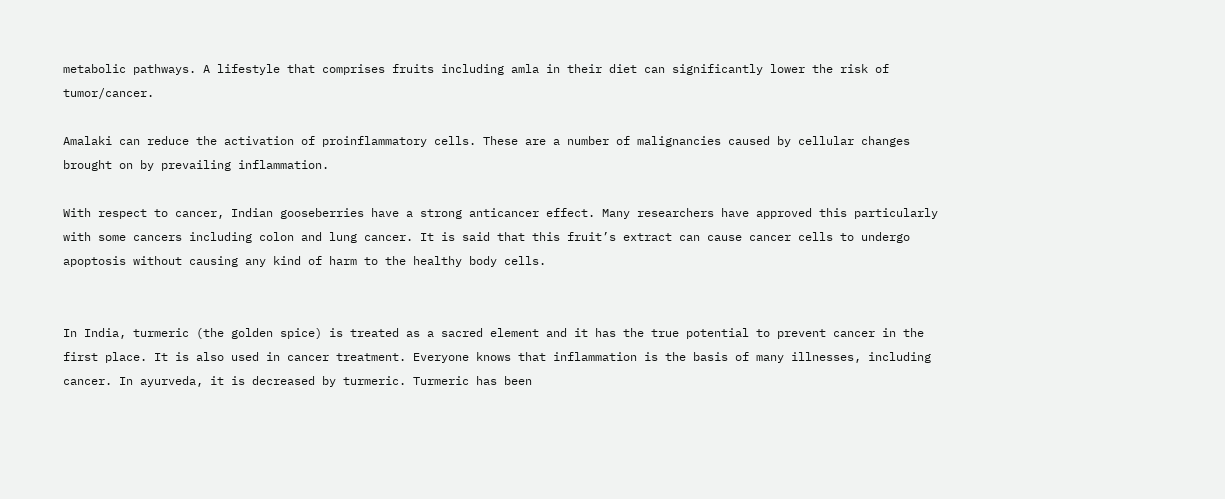metabolic pathways. A lifestyle that comprises fruits including amla in their diet can significantly lower the risk of tumor/cancer.

Amalaki can reduce the activation of proinflammatory cells. These are a number of malignancies caused by cellular changes brought on by prevailing inflammation.

With respect to cancer, Indian gooseberries have a strong anticancer effect. Many researchers have approved this particularly with some cancers including colon and lung cancer. It is said that this fruit’s extract can cause cancer cells to undergo apoptosis without causing any kind of harm to the healthy body cells.


In India, turmeric (the golden spice) is treated as a sacred element and it has the true potential to prevent cancer in the first place. It is also used in cancer treatment. Everyone knows that inflammation is the basis of many illnesses, including cancer. In ayurveda, it is decreased by turmeric. Turmeric has been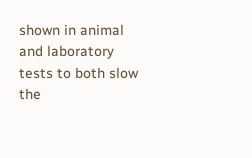shown in animal and laboratory tests to both slow the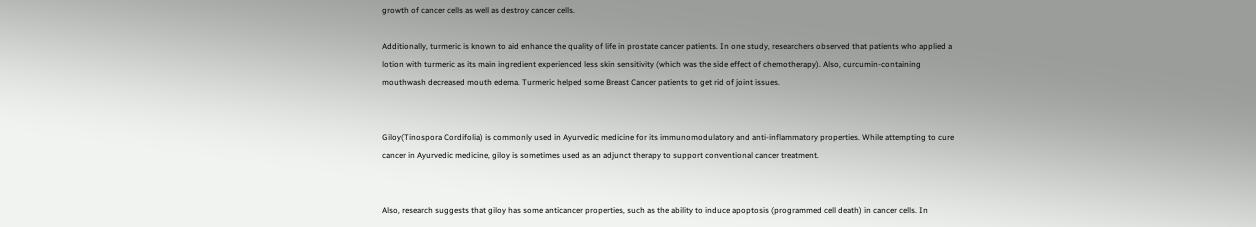growth of cancer cells as well as destroy cancer cells.

Additionally, turmeric is known to aid enhance the quality of life in prostate cancer patients. In one study, researchers observed that patients who applied a lotion with turmeric as its main ingredient experienced less skin sensitivity (which was the side effect of chemotherapy). Also, curcumin-containing mouthwash decreased mouth edema. Turmeric helped some Breast Cancer patients to get rid of joint issues.


Giloy(Tinospora Cordifolia) is commonly used in Ayurvedic medicine for its immunomodulatory and anti-inflammatory properties. While attempting to cure cancer in Ayurvedic medicine, giloy is sometimes used as an adjunct therapy to support conventional cancer treatment.


Also, research suggests that giloy has some anticancer properties, such as the ability to induce apoptosis (programmed cell death) in cancer cells. In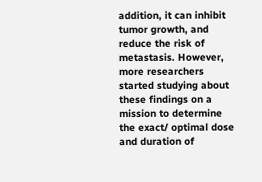addition, it can inhibit tumor growth, and reduce the risk of metastasis. However, more researchers started studying about these findings on a mission to determine the exact/ optimal dose and duration of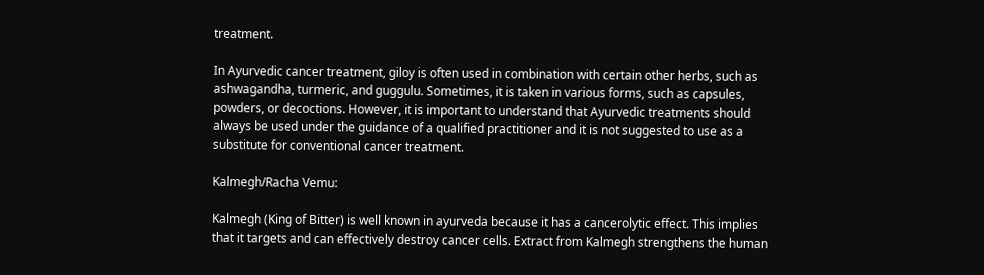treatment.

In Ayurvedic cancer treatment, giloy is often used in combination with certain other herbs, such as ashwagandha, turmeric, and guggulu. Sometimes, it is taken in various forms, such as capsules, powders, or decoctions. However, it is important to understand that Ayurvedic treatments should always be used under the guidance of a qualified practitioner and it is not suggested to use as a substitute for conventional cancer treatment.

Kalmegh/Racha Vemu:

Kalmegh (King of Bitter) is well known in ayurveda because it has a cancerolytic effect. This implies that it targets and can effectively destroy cancer cells. Extract from Kalmegh strengthens the human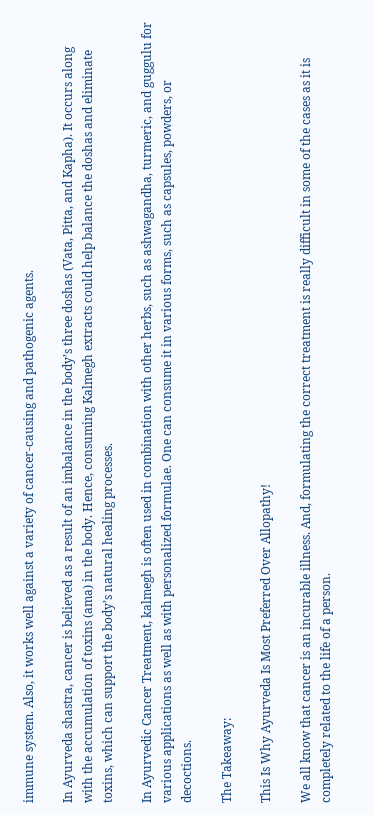immune system. Also, it works well against a variety of cancer-causing and pathogenic agents.

In Ayurveda shastra, cancer is believed as a result of an imbalance in the body’s three doshas (Vata, Pitta, and Kapha). It occurs along with the accumulation of toxins (ama) in the body. Hence, consuming Kalmegh extracts could help balance the doshas and eliminate toxins, which can support the body’s natural healing processes.

In Ayurvedic Cancer Treatment, kalmegh is often used in combination with other herbs, such as ashwagandha, turmeric, and guggulu for various applications as well as with personalized formulae. One can consume it in various forms, such as capsules, powders, or decoctions.

The Takeaway:

This Is Why Ayurveda Is Most Preferred Over Allopathy!

We all know that cancer is an incurable illness. And, formulating the correct treatment is really difficult in some of the cases as it is completely related to the life of a person.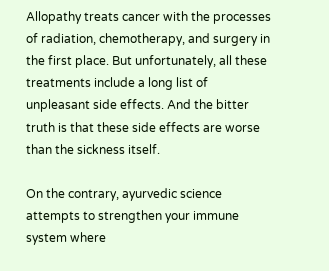Allopathy treats cancer with the processes of radiation, chemotherapy, and surgery in the first place. But unfortunately, all these treatments include a long list of unpleasant side effects. And the bitter truth is that these side effects are worse than the sickness itself.

On the contrary, ayurvedic science attempts to strengthen your immune system where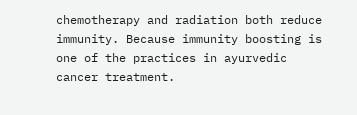chemotherapy and radiation both reduce immunity. Because immunity boosting is one of the practices in ayurvedic cancer treatment.